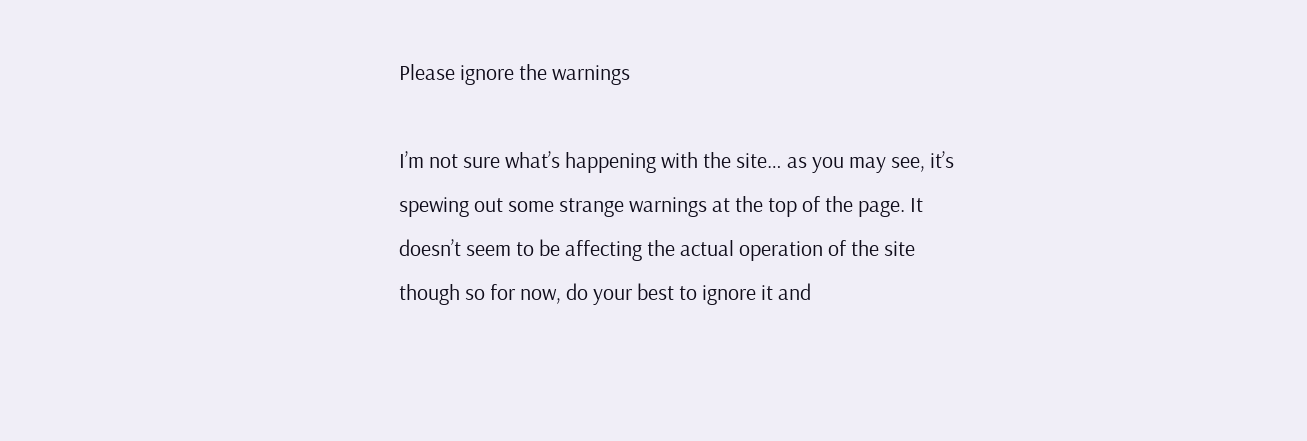Please ignore the warnings

I’m not sure what’s happening with the site… as you may see, it’s spewing out some strange warnings at the top of the page. It doesn’t seem to be affecting the actual operation of the site though so for now, do your best to ignore it and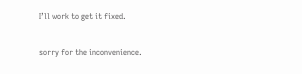I’ll work to get it fixed.

sorry for the inconvenience.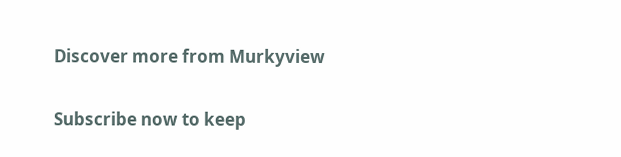Discover more from Murkyview

Subscribe now to keep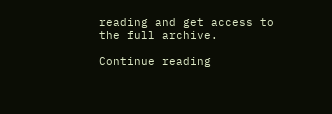reading and get access to the full archive.

Continue reading